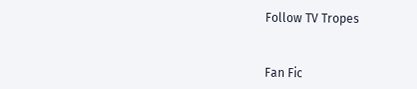Follow TV Tropes


Fan Fic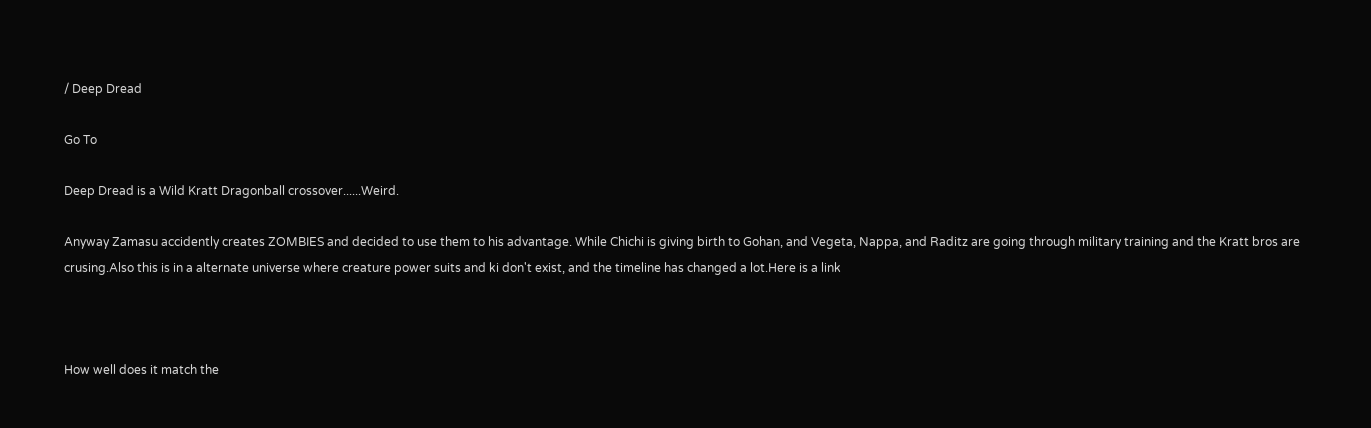/ Deep Dread

Go To

Deep Dread is a Wild Kratt Dragonball crossover......Weird.

Anyway Zamasu accidently creates ZOMBIES and decided to use them to his advantage. While Chichi is giving birth to Gohan, and Vegeta, Nappa, and Raditz are going through military training and the Kratt bros are crusing.Also this is in a alternate universe where creature power suits and ki don't exist, and the timeline has changed a lot.Here is a link



How well does it match the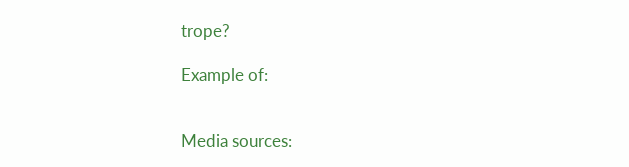trope?

Example of:


Media sources: